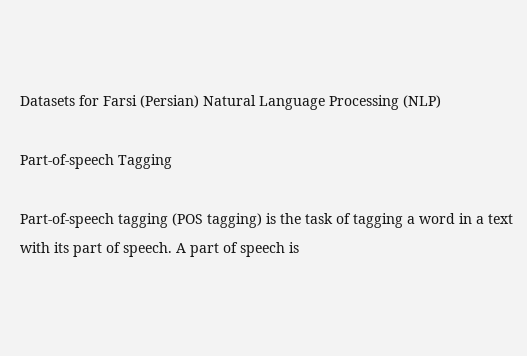Datasets for Farsi (Persian) Natural Language Processing (NLP)

Part-of-speech Tagging

Part-of-speech tagging (POS tagging) is the task of tagging a word in a text with its part of speech. A part of speech is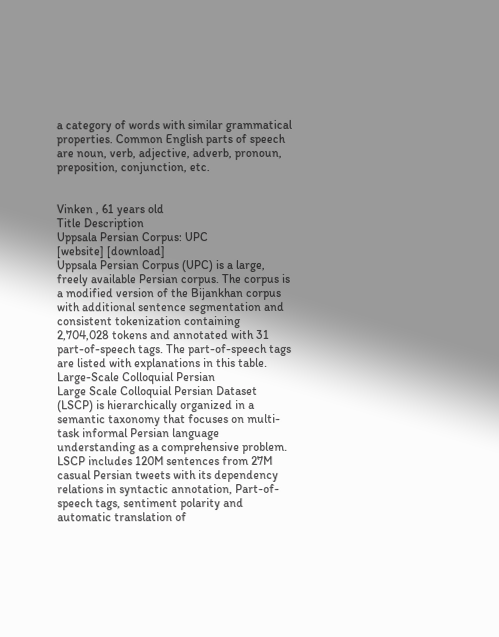a category of words with similar grammatical properties. Common English parts of speech are noun, verb, adjective, adverb, pronoun, preposition, conjunction, etc.


Vinken , 61 years old
Title Description
Uppsala Persian Corpus: UPC
[website] [download]
Uppsala Persian Corpus (UPC) is a large, freely available Persian corpus. The corpus is a modified version of the Bijankhan corpus with additional sentence segmentation and consistent tokenization containing 2,704,028 tokens and annotated with 31 part-of-speech tags. The part-of-speech tags are listed with explanations in this table.
Large-Scale Colloquial Persian
Large Scale Colloquial Persian Dataset (LSCP) is hierarchically organized in a semantic taxonomy that focuses on multi-task informal Persian language understanding as a comprehensive problem. LSCP includes 120M sentences from 27M casual Persian tweets with its dependency relations in syntactic annotation, Part-of-speech tags, sentiment polarity and automatic translation of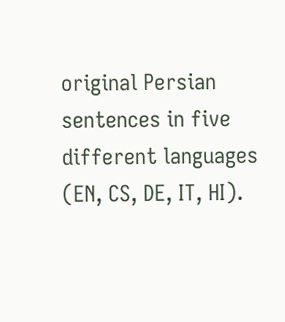original Persian sentences in five different languages (EN, CS, DE, IT, HI).